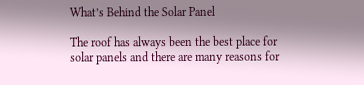What’s Behind the Solar Panel

The roof has always been the best place for solar panels and there are many reasons for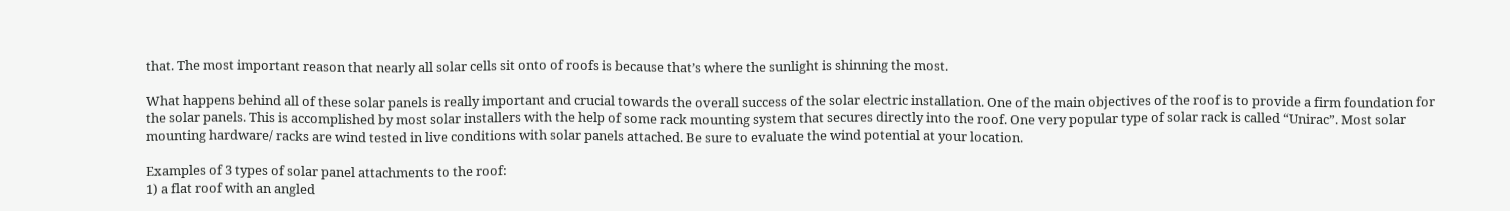that. The most important reason that nearly all solar cells sit onto of roofs is because that’s where the sunlight is shinning the most.

What happens behind all of these solar panels is really important and crucial towards the overall success of the solar electric installation. One of the main objectives of the roof is to provide a firm foundation for the solar panels. This is accomplished by most solar installers with the help of some rack mounting system that secures directly into the roof. One very popular type of solar rack is called “Unirac”. Most solar mounting hardware/ racks are wind tested in live conditions with solar panels attached. Be sure to evaluate the wind potential at your location.

Examples of 3 types of solar panel attachments to the roof:
1) a flat roof with an angled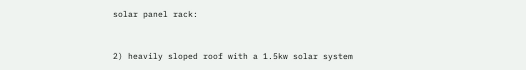solar panel rack:


2) heavily sloped roof with a 1.5kw solar system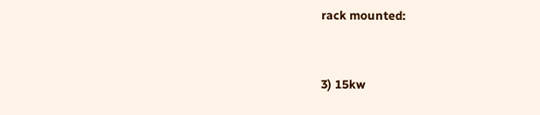rack mounted:


3) 15kw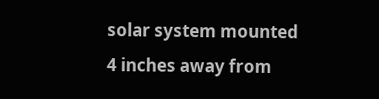solar system mounted 4 inches away from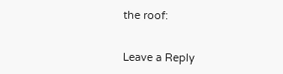the roof:


Leave a Reply